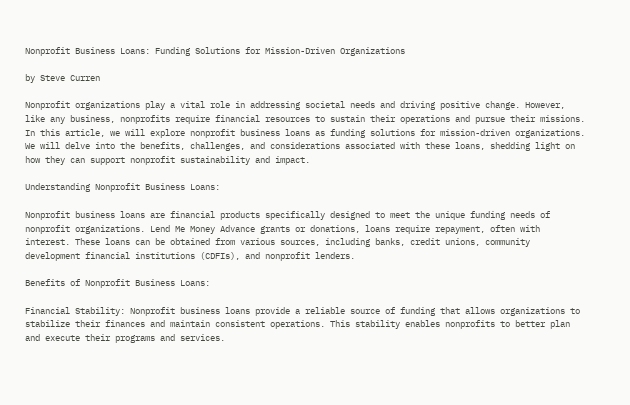Nonprofit Business Loans: Funding Solutions for Mission-Driven Organizations

by Steve Curren

Nonprofit organizations play a vital role in addressing societal needs and driving positive change. However, like any business, nonprofits require financial resources to sustain their operations and pursue their missions. In this article, we will explore nonprofit business loans as funding solutions for mission-driven organizations. We will delve into the benefits, challenges, and considerations associated with these loans, shedding light on how they can support nonprofit sustainability and impact.

Understanding Nonprofit Business Loans:

Nonprofit business loans are financial products specifically designed to meet the unique funding needs of nonprofit organizations. Lend Me Money Advance grants or donations, loans require repayment, often with interest. These loans can be obtained from various sources, including banks, credit unions, community development financial institutions (CDFIs), and nonprofit lenders.

Benefits of Nonprofit Business Loans:

Financial Stability: Nonprofit business loans provide a reliable source of funding that allows organizations to stabilize their finances and maintain consistent operations. This stability enables nonprofits to better plan and execute their programs and services.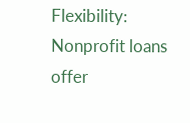Flexibility: Nonprofit loans offer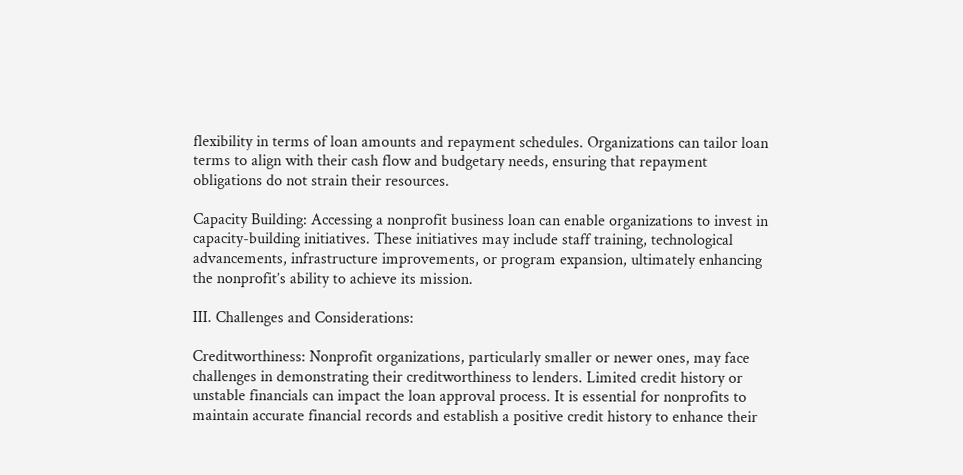flexibility in terms of loan amounts and repayment schedules. Organizations can tailor loan terms to align with their cash flow and budgetary needs, ensuring that repayment obligations do not strain their resources.

Capacity Building: Accessing a nonprofit business loan can enable organizations to invest in capacity-building initiatives. These initiatives may include staff training, technological advancements, infrastructure improvements, or program expansion, ultimately enhancing the nonprofit’s ability to achieve its mission.

III. Challenges and Considerations:

Creditworthiness: Nonprofit organizations, particularly smaller or newer ones, may face challenges in demonstrating their creditworthiness to lenders. Limited credit history or unstable financials can impact the loan approval process. It is essential for nonprofits to maintain accurate financial records and establish a positive credit history to enhance their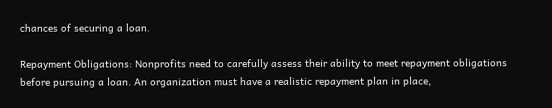chances of securing a loan.

Repayment Obligations: Nonprofits need to carefully assess their ability to meet repayment obligations before pursuing a loan. An organization must have a realistic repayment plan in place,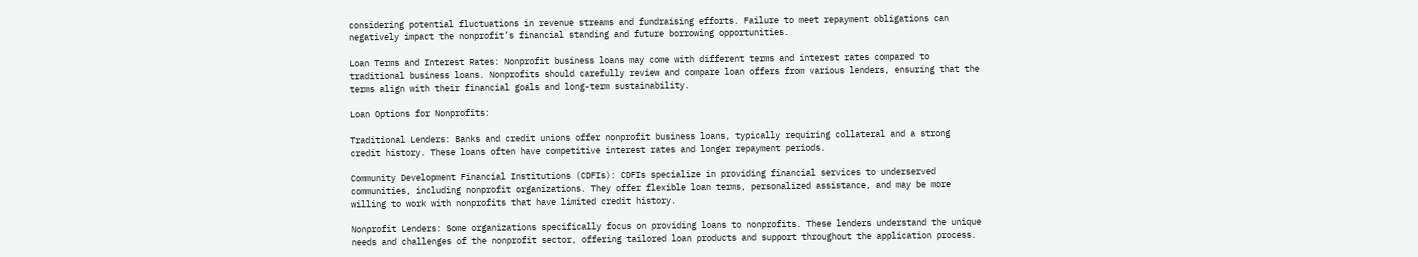considering potential fluctuations in revenue streams and fundraising efforts. Failure to meet repayment obligations can negatively impact the nonprofit’s financial standing and future borrowing opportunities.

Loan Terms and Interest Rates: Nonprofit business loans may come with different terms and interest rates compared to traditional business loans. Nonprofits should carefully review and compare loan offers from various lenders, ensuring that the terms align with their financial goals and long-term sustainability.

Loan Options for Nonprofits:

Traditional Lenders: Banks and credit unions offer nonprofit business loans, typically requiring collateral and a strong credit history. These loans often have competitive interest rates and longer repayment periods.

Community Development Financial Institutions (CDFIs): CDFIs specialize in providing financial services to underserved communities, including nonprofit organizations. They offer flexible loan terms, personalized assistance, and may be more willing to work with nonprofits that have limited credit history.

Nonprofit Lenders: Some organizations specifically focus on providing loans to nonprofits. These lenders understand the unique needs and challenges of the nonprofit sector, offering tailored loan products and support throughout the application process.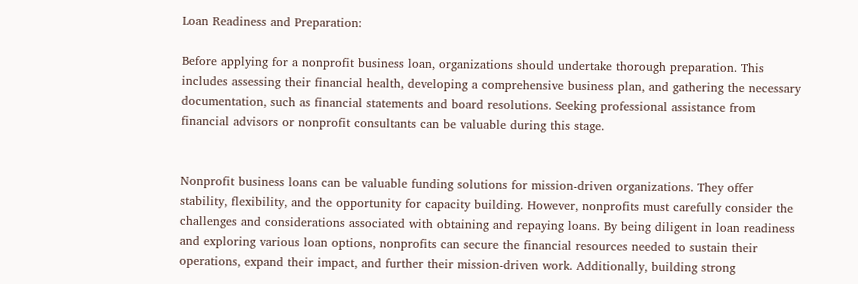Loan Readiness and Preparation:

Before applying for a nonprofit business loan, organizations should undertake thorough preparation. This includes assessing their financial health, developing a comprehensive business plan, and gathering the necessary documentation, such as financial statements and board resolutions. Seeking professional assistance from financial advisors or nonprofit consultants can be valuable during this stage.


Nonprofit business loans can be valuable funding solutions for mission-driven organizations. They offer stability, flexibility, and the opportunity for capacity building. However, nonprofits must carefully consider the challenges and considerations associated with obtaining and repaying loans. By being diligent in loan readiness and exploring various loan options, nonprofits can secure the financial resources needed to sustain their operations, expand their impact, and further their mission-driven work. Additionally, building strong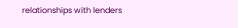relationships with lenders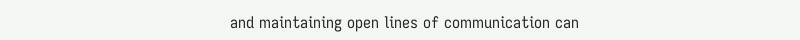and maintaining open lines of communication can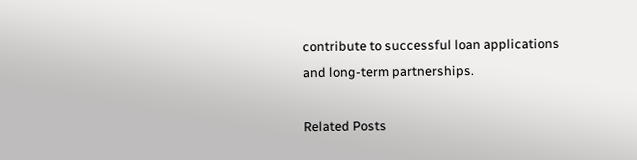contribute to successful loan applications and long-term partnerships.

Related Posts